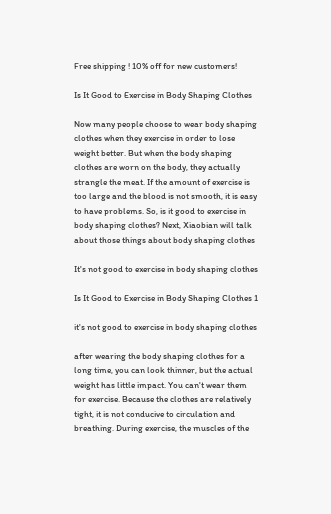Free shipping ! 10% off for new customers!

Is It Good to Exercise in Body Shaping Clothes

Now many people choose to wear body shaping clothes when they exercise in order to lose weight better. But when the body shaping clothes are worn on the body, they actually strangle the meat. If the amount of exercise is too large and the blood is not smooth, it is easy to have problems. So, is it good to exercise in body shaping clothes? Next, Xiaobian will talk about those things about body shaping clothes

It's not good to exercise in body shaping clothes

Is It Good to Exercise in Body Shaping Clothes 1

it's not good to exercise in body shaping clothes

after wearing the body shaping clothes for a long time, you can look thinner, but the actual weight has little impact. You can't wear them for exercise. Because the clothes are relatively tight, it is not conducive to circulation and breathing. During exercise, the muscles of the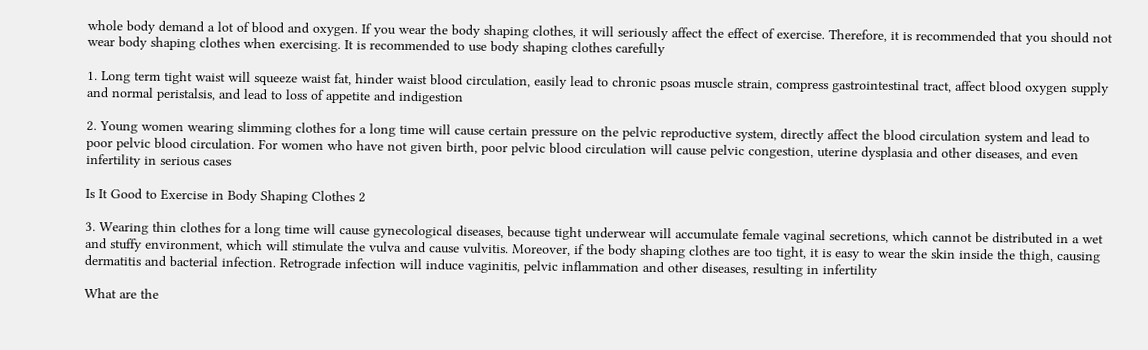whole body demand a lot of blood and oxygen. If you wear the body shaping clothes, it will seriously affect the effect of exercise. Therefore, it is recommended that you should not wear body shaping clothes when exercising. It is recommended to use body shaping clothes carefully

1. Long term tight waist will squeeze waist fat, hinder waist blood circulation, easily lead to chronic psoas muscle strain, compress gastrointestinal tract, affect blood oxygen supply and normal peristalsis, and lead to loss of appetite and indigestion

2. Young women wearing slimming clothes for a long time will cause certain pressure on the pelvic reproductive system, directly affect the blood circulation system and lead to poor pelvic blood circulation. For women who have not given birth, poor pelvic blood circulation will cause pelvic congestion, uterine dysplasia and other diseases, and even infertility in serious cases

Is It Good to Exercise in Body Shaping Clothes 2

3. Wearing thin clothes for a long time will cause gynecological diseases, because tight underwear will accumulate female vaginal secretions, which cannot be distributed in a wet and stuffy environment, which will stimulate the vulva and cause vulvitis. Moreover, if the body shaping clothes are too tight, it is easy to wear the skin inside the thigh, causing dermatitis and bacterial infection. Retrograde infection will induce vaginitis, pelvic inflammation and other diseases, resulting in infertility

What are the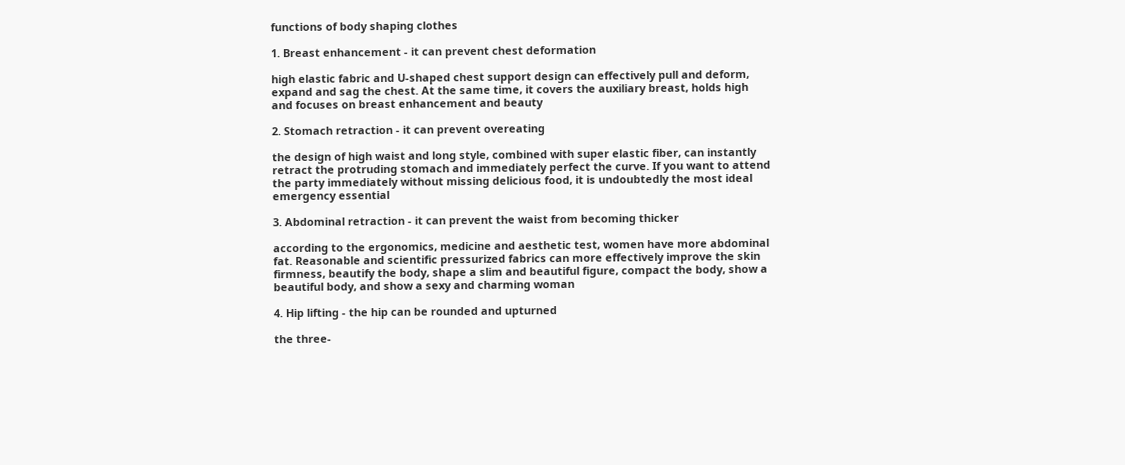functions of body shaping clothes

1. Breast enhancement - it can prevent chest deformation

high elastic fabric and U-shaped chest support design can effectively pull and deform, expand and sag the chest. At the same time, it covers the auxiliary breast, holds high and focuses on breast enhancement and beauty

2. Stomach retraction - it can prevent overeating

the design of high waist and long style, combined with super elastic fiber, can instantly retract the protruding stomach and immediately perfect the curve. If you want to attend the party immediately without missing delicious food, it is undoubtedly the most ideal emergency essential

3. Abdominal retraction - it can prevent the waist from becoming thicker

according to the ergonomics, medicine and aesthetic test, women have more abdominal fat. Reasonable and scientific pressurized fabrics can more effectively improve the skin firmness, beautify the body, shape a slim and beautiful figure, compact the body, show a beautiful body, and show a sexy and charming woman

4. Hip lifting - the hip can be rounded and upturned

the three-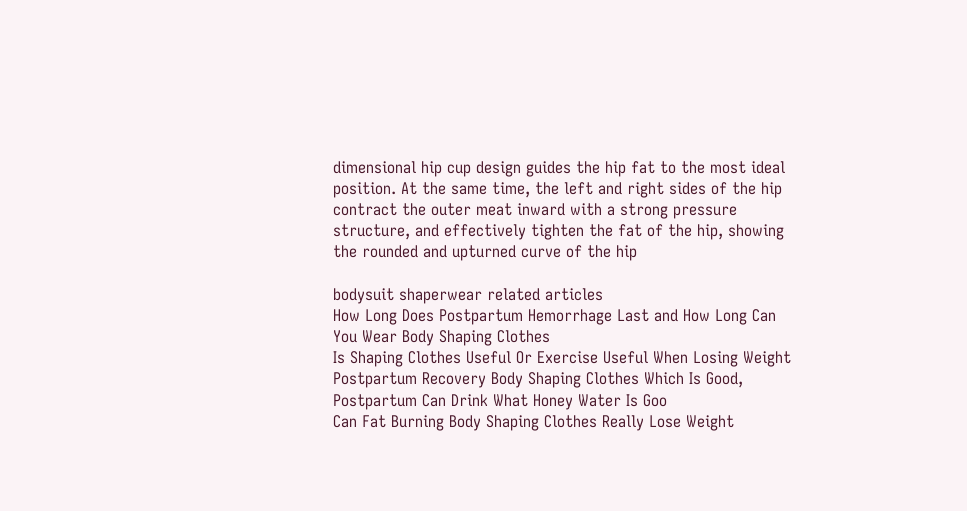dimensional hip cup design guides the hip fat to the most ideal position. At the same time, the left and right sides of the hip contract the outer meat inward with a strong pressure structure, and effectively tighten the fat of the hip, showing the rounded and upturned curve of the hip

bodysuit shaperwear related articles
How Long Does Postpartum Hemorrhage Last and How Long Can You Wear Body Shaping Clothes
Is Shaping Clothes Useful Or Exercise Useful When Losing Weight
Postpartum Recovery Body Shaping Clothes Which Is Good, Postpartum Can Drink What Honey Water Is Goo
Can Fat Burning Body Shaping Clothes Really Lose Weight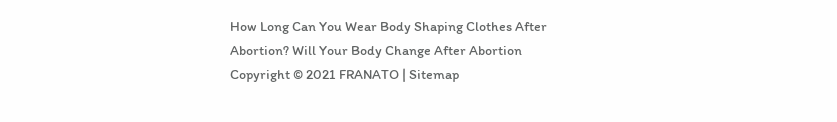How Long Can You Wear Body Shaping Clothes After Abortion? Will Your Body Change After Abortion
Copyright © 2021 FRANATO | Sitemap